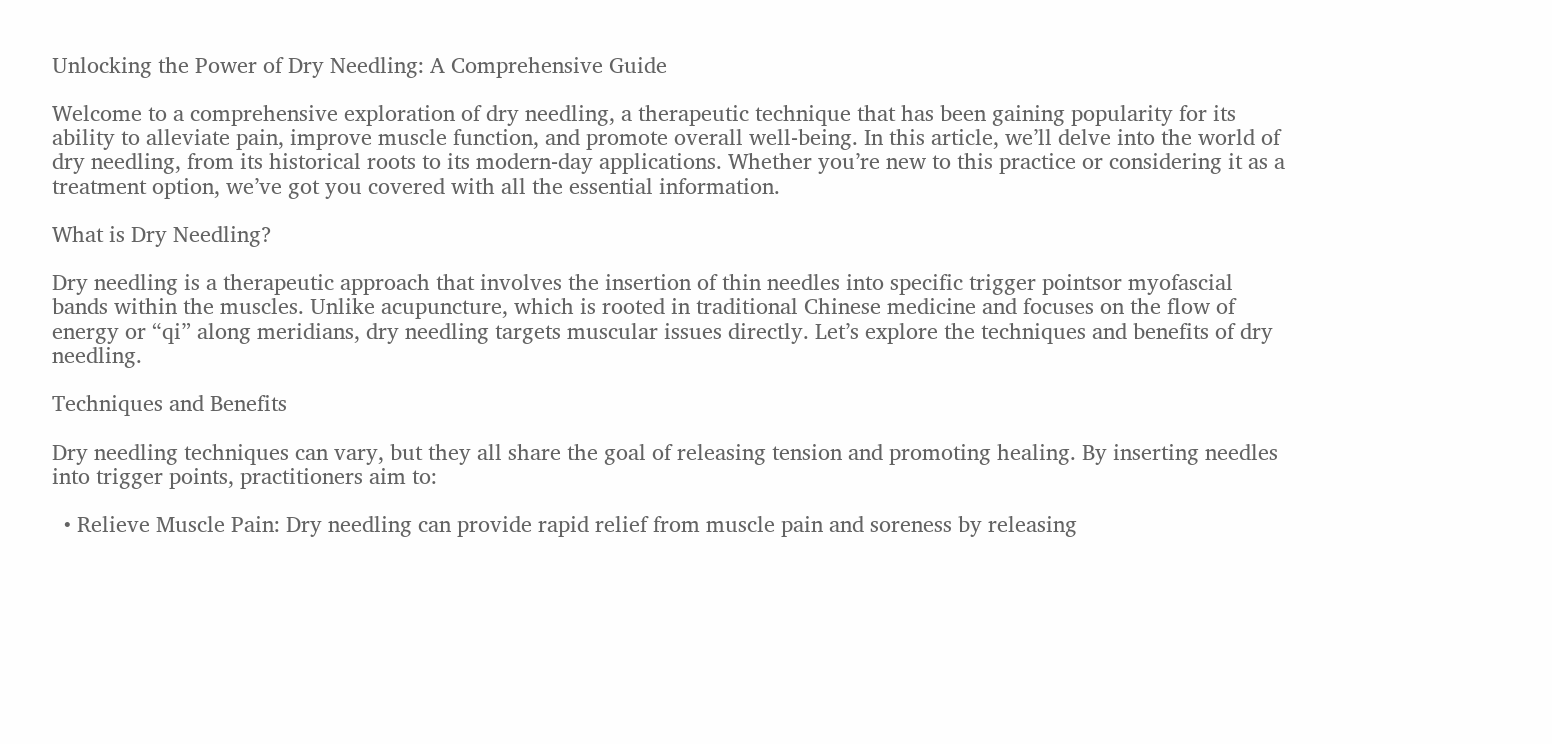Unlocking the Power of Dry Needling: A Comprehensive Guide

Welcome to a comprehensive exploration of dry needling, a therapeutic technique that has been gaining popularity for its ability to alleviate pain, improve muscle function, and promote overall well-being. In this article, we’ll delve into the world of dry needling, from its historical roots to its modern-day applications. Whether you’re new to this practice or considering it as a treatment option, we’ve got you covered with all the essential information.

What is Dry Needling?

Dry needling is a therapeutic approach that involves the insertion of thin needles into specific trigger pointsor myofascial bands within the muscles. Unlike acupuncture, which is rooted in traditional Chinese medicine and focuses on the flow of energy or “qi” along meridians, dry needling targets muscular issues directly. Let’s explore the techniques and benefits of dry needling.

Techniques and Benefits

Dry needling techniques can vary, but they all share the goal of releasing tension and promoting healing. By inserting needles into trigger points, practitioners aim to:

  • Relieve Muscle Pain: Dry needling can provide rapid relief from muscle pain and soreness by releasing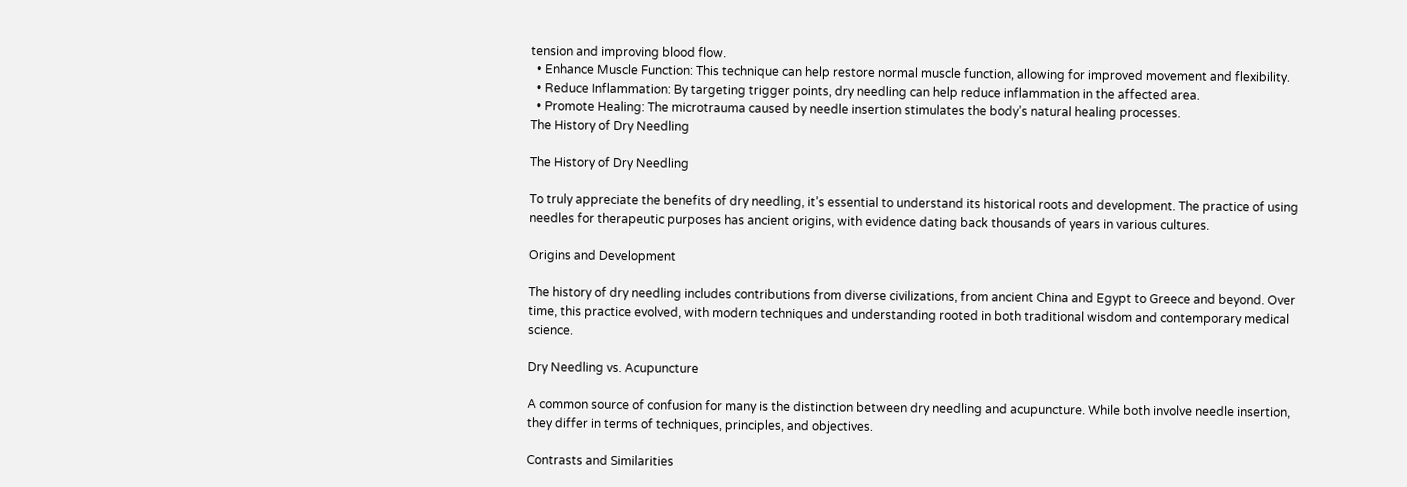tension and improving blood flow.
  • Enhance Muscle Function: This technique can help restore normal muscle function, allowing for improved movement and flexibility.
  • Reduce Inflammation: By targeting trigger points, dry needling can help reduce inflammation in the affected area.
  • Promote Healing: The microtrauma caused by needle insertion stimulates the body’s natural healing processes.
The History of Dry Needling

The History of Dry Needling

To truly appreciate the benefits of dry needling, it’s essential to understand its historical roots and development. The practice of using needles for therapeutic purposes has ancient origins, with evidence dating back thousands of years in various cultures.

Origins and Development

The history of dry needling includes contributions from diverse civilizations, from ancient China and Egypt to Greece and beyond. Over time, this practice evolved, with modern techniques and understanding rooted in both traditional wisdom and contemporary medical science.

Dry Needling vs. Acupuncture

A common source of confusion for many is the distinction between dry needling and acupuncture. While both involve needle insertion, they differ in terms of techniques, principles, and objectives.

Contrasts and Similarities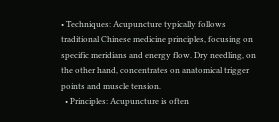• Techniques: Acupuncture typically follows traditional Chinese medicine principles, focusing on specific meridians and energy flow. Dry needling, on the other hand, concentrates on anatomical trigger points and muscle tension.
  • Principles: Acupuncture is often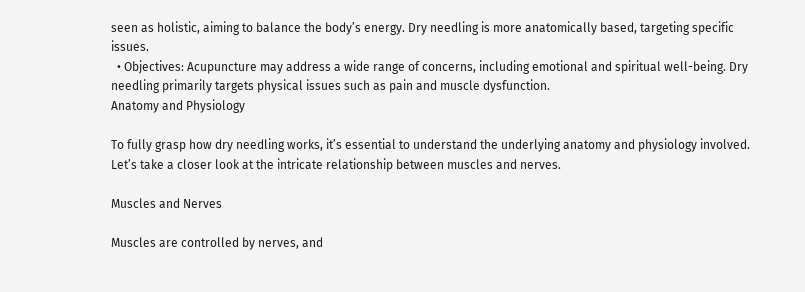seen as holistic, aiming to balance the body’s energy. Dry needling is more anatomically based, targeting specific issues.
  • Objectives: Acupuncture may address a wide range of concerns, including emotional and spiritual well-being. Dry needling primarily targets physical issues such as pain and muscle dysfunction.
Anatomy and Physiology

To fully grasp how dry needling works, it’s essential to understand the underlying anatomy and physiology involved. Let’s take a closer look at the intricate relationship between muscles and nerves.

Muscles and Nerves

Muscles are controlled by nerves, and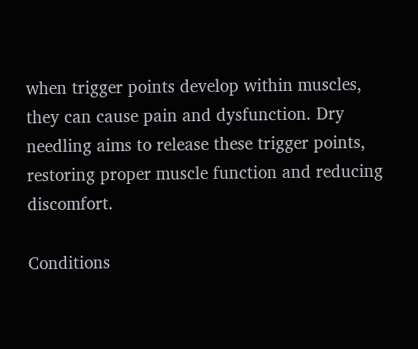when trigger points develop within muscles, they can cause pain and dysfunction. Dry needling aims to release these trigger points, restoring proper muscle function and reducing discomfort.

Conditions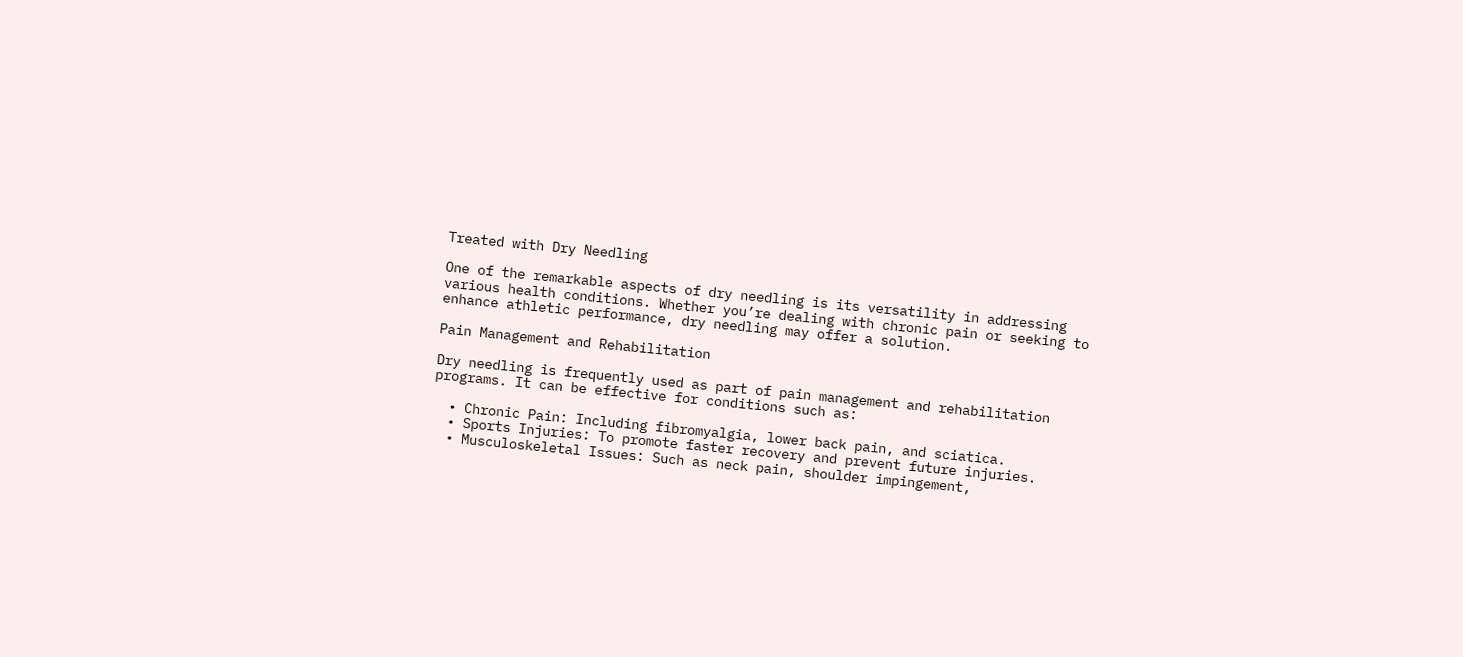Treated with Dry Needling

One of the remarkable aspects of dry needling is its versatility in addressing various health conditions. Whether you’re dealing with chronic pain or seeking to enhance athletic performance, dry needling may offer a solution.

Pain Management and Rehabilitation

Dry needling is frequently used as part of pain management and rehabilitation programs. It can be effective for conditions such as:

  • Chronic Pain: Including fibromyalgia, lower back pain, and sciatica.
  • Sports Injuries: To promote faster recovery and prevent future injuries.
  • Musculoskeletal Issues: Such as neck pain, shoulder impingement,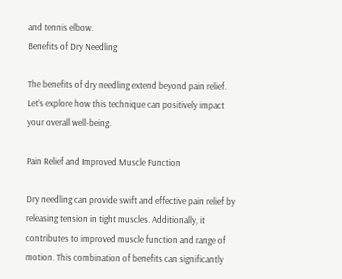and tennis elbow.
Benefits of Dry Needling

The benefits of dry needling extend beyond pain relief. Let’s explore how this technique can positively impact your overall well-being.

Pain Relief and Improved Muscle Function

Dry needling can provide swift and effective pain relief by releasing tension in tight muscles. Additionally, it contributes to improved muscle function and range of motion. This combination of benefits can significantly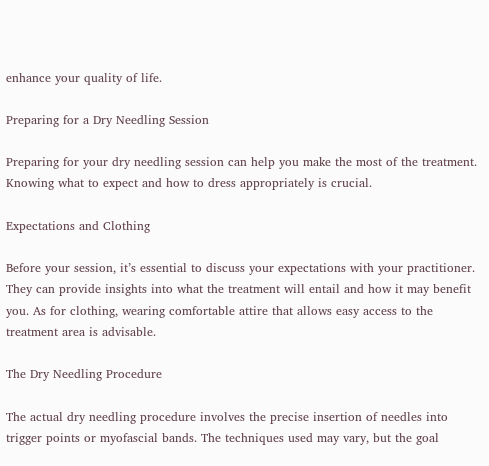enhance your quality of life.

Preparing for a Dry Needling Session

Preparing for your dry needling session can help you make the most of the treatment. Knowing what to expect and how to dress appropriately is crucial.

Expectations and Clothing

Before your session, it’s essential to discuss your expectations with your practitioner. They can provide insights into what the treatment will entail and how it may benefit you. As for clothing, wearing comfortable attire that allows easy access to the treatment area is advisable.

The Dry Needling Procedure

The actual dry needling procedure involves the precise insertion of needles into trigger points or myofascial bands. The techniques used may vary, but the goal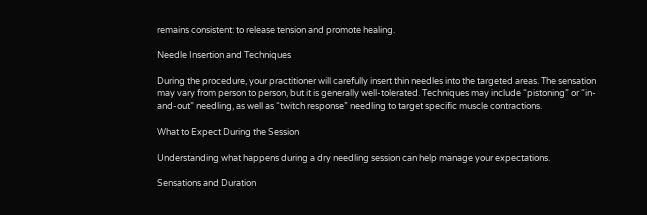remains consistent: to release tension and promote healing.

Needle Insertion and Techniques

During the procedure, your practitioner will carefully insert thin needles into the targeted areas. The sensation may vary from person to person, but it is generally well-tolerated. Techniques may include “pistoning” or “in-and-out” needling, as well as “twitch response” needling to target specific muscle contractions.

What to Expect During the Session

Understanding what happens during a dry needling session can help manage your expectations.

Sensations and Duration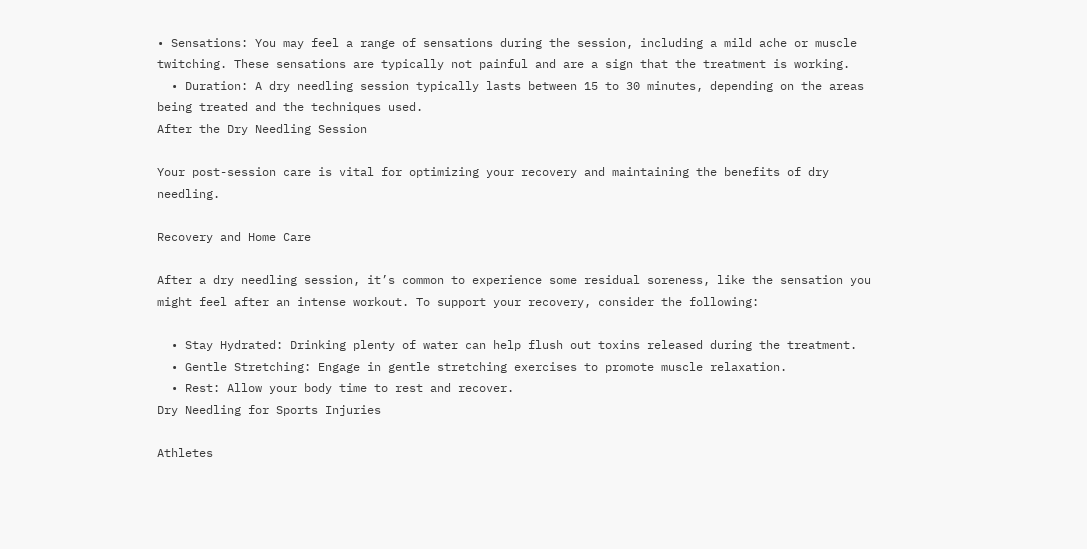• Sensations: You may feel a range of sensations during the session, including a mild ache or muscle twitching. These sensations are typically not painful and are a sign that the treatment is working.
  • Duration: A dry needling session typically lasts between 15 to 30 minutes, depending on the areas being treated and the techniques used.
After the Dry Needling Session

Your post-session care is vital for optimizing your recovery and maintaining the benefits of dry needling.

Recovery and Home Care

After a dry needling session, it’s common to experience some residual soreness, like the sensation you might feel after an intense workout. To support your recovery, consider the following:

  • Stay Hydrated: Drinking plenty of water can help flush out toxins released during the treatment.
  • Gentle Stretching: Engage in gentle stretching exercises to promote muscle relaxation.
  • Rest: Allow your body time to rest and recover.
Dry Needling for Sports Injuries

Athletes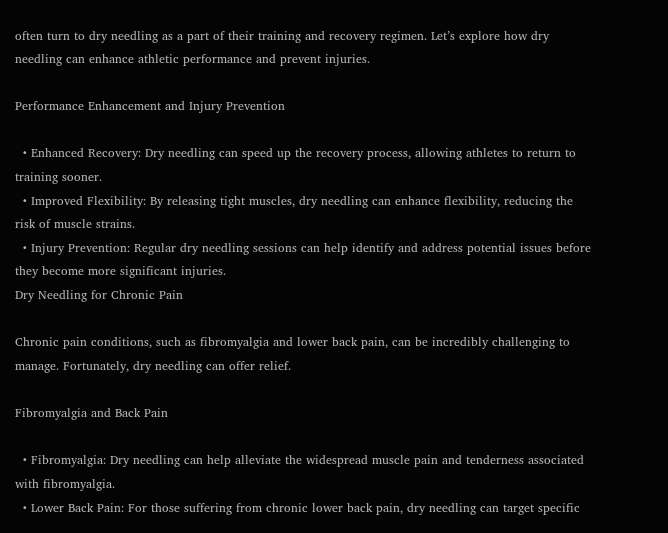often turn to dry needling as a part of their training and recovery regimen. Let’s explore how dry needling can enhance athletic performance and prevent injuries.

Performance Enhancement and Injury Prevention

  • Enhanced Recovery: Dry needling can speed up the recovery process, allowing athletes to return to training sooner.
  • Improved Flexibility: By releasing tight muscles, dry needling can enhance flexibility, reducing the risk of muscle strains.
  • Injury Prevention: Regular dry needling sessions can help identify and address potential issues before they become more significant injuries.
Dry Needling for Chronic Pain

Chronic pain conditions, such as fibromyalgia and lower back pain, can be incredibly challenging to manage. Fortunately, dry needling can offer relief.

Fibromyalgia and Back Pain

  • Fibromyalgia: Dry needling can help alleviate the widespread muscle pain and tenderness associated with fibromyalgia.
  • Lower Back Pain: For those suffering from chronic lower back pain, dry needling can target specific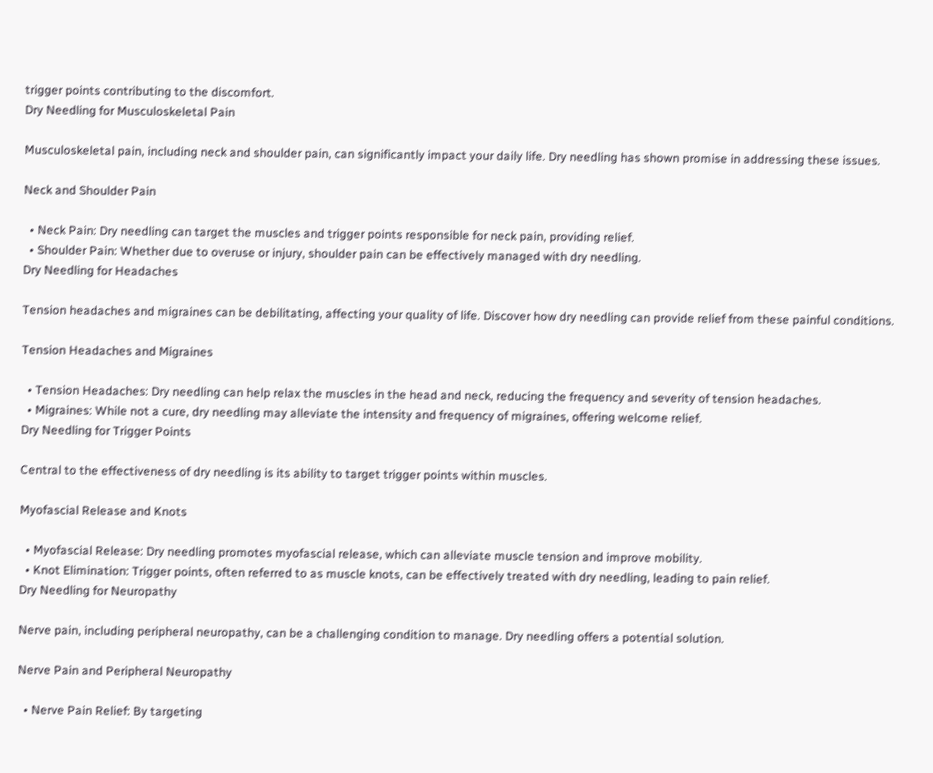trigger points contributing to the discomfort.
Dry Needling for Musculoskeletal Pain

Musculoskeletal pain, including neck and shoulder pain, can significantly impact your daily life. Dry needling has shown promise in addressing these issues.

Neck and Shoulder Pain

  • Neck Pain: Dry needling can target the muscles and trigger points responsible for neck pain, providing relief.
  • Shoulder Pain: Whether due to overuse or injury, shoulder pain can be effectively managed with dry needling.
Dry Needling for Headaches

Tension headaches and migraines can be debilitating, affecting your quality of life. Discover how dry needling can provide relief from these painful conditions.

Tension Headaches and Migraines

  • Tension Headaches: Dry needling can help relax the muscles in the head and neck, reducing the frequency and severity of tension headaches.
  • Migraines: While not a cure, dry needling may alleviate the intensity and frequency of migraines, offering welcome relief.
Dry Needling for Trigger Points

Central to the effectiveness of dry needling is its ability to target trigger points within muscles.

Myofascial Release and Knots

  • Myofascial Release: Dry needling promotes myofascial release, which can alleviate muscle tension and improve mobility.
  • Knot Elimination: Trigger points, often referred to as muscle knots, can be effectively treated with dry needling, leading to pain relief.
Dry Needling for Neuropathy

Nerve pain, including peripheral neuropathy, can be a challenging condition to manage. Dry needling offers a potential solution.

Nerve Pain and Peripheral Neuropathy

  • Nerve Pain Relief: By targeting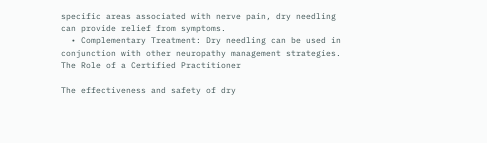specific areas associated with nerve pain, dry needling can provide relief from symptoms.
  • Complementary Treatment: Dry needling can be used in conjunction with other neuropathy management strategies.
The Role of a Certified Practitioner

The effectiveness and safety of dry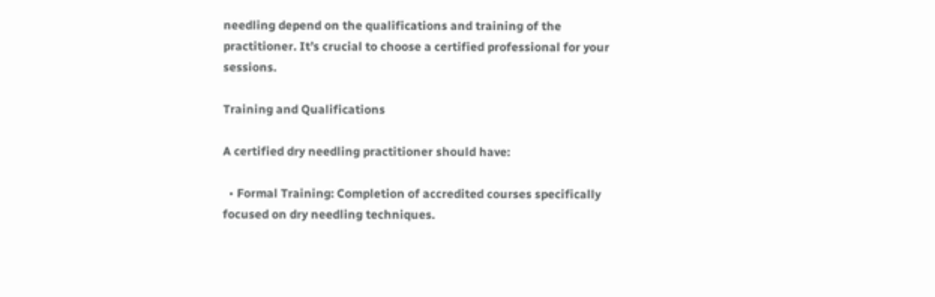needling depend on the qualifications and training of the practitioner. It’s crucial to choose a certified professional for your sessions.

Training and Qualifications

A certified dry needling practitioner should have:

  • Formal Training: Completion of accredited courses specifically focused on dry needling techniques.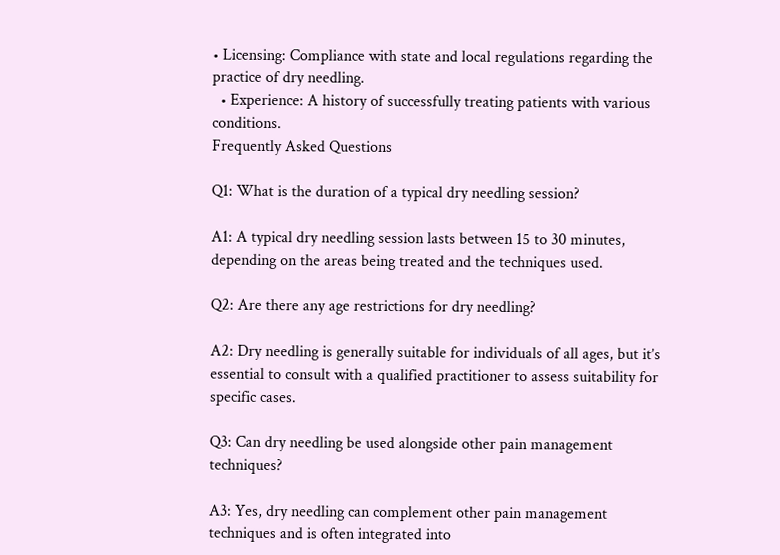• Licensing: Compliance with state and local regulations regarding the practice of dry needling.
  • Experience: A history of successfully treating patients with various conditions.
Frequently Asked Questions

Q1: What is the duration of a typical dry needling session?

A1: A typical dry needling session lasts between 15 to 30 minutes, depending on the areas being treated and the techniques used.

Q2: Are there any age restrictions for dry needling?

A2: Dry needling is generally suitable for individuals of all ages, but it’s essential to consult with a qualified practitioner to assess suitability for specific cases.

Q3: Can dry needling be used alongside other pain management techniques?

A3: Yes, dry needling can complement other pain management techniques and is often integrated into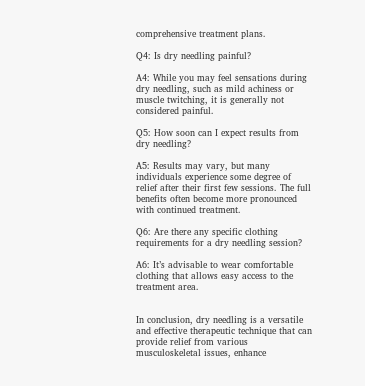comprehensive treatment plans.

Q4: Is dry needling painful?

A4: While you may feel sensations during dry needling, such as mild achiness or muscle twitching, it is generally not considered painful.

Q5: How soon can I expect results from dry needling?

A5: Results may vary, but many individuals experience some degree of relief after their first few sessions. The full benefits often become more pronounced with continued treatment.

Q6: Are there any specific clothing requirements for a dry needling session?

A6: It’s advisable to wear comfortable clothing that allows easy access to the treatment area.


In conclusion, dry needling is a versatile and effective therapeutic technique that can provide relief from various musculoskeletal issues, enhance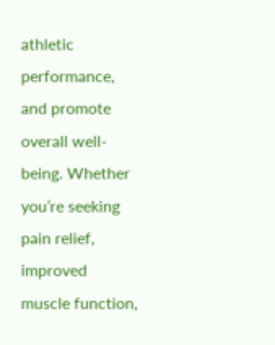athletic performance, and promote overall well-being. Whether you’re seeking pain relief, improved muscle function,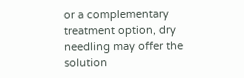or a complementary treatment option, dry needling may offer the solution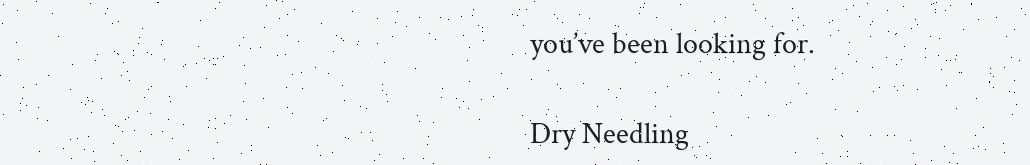you’ve been looking for.

Dry Needling